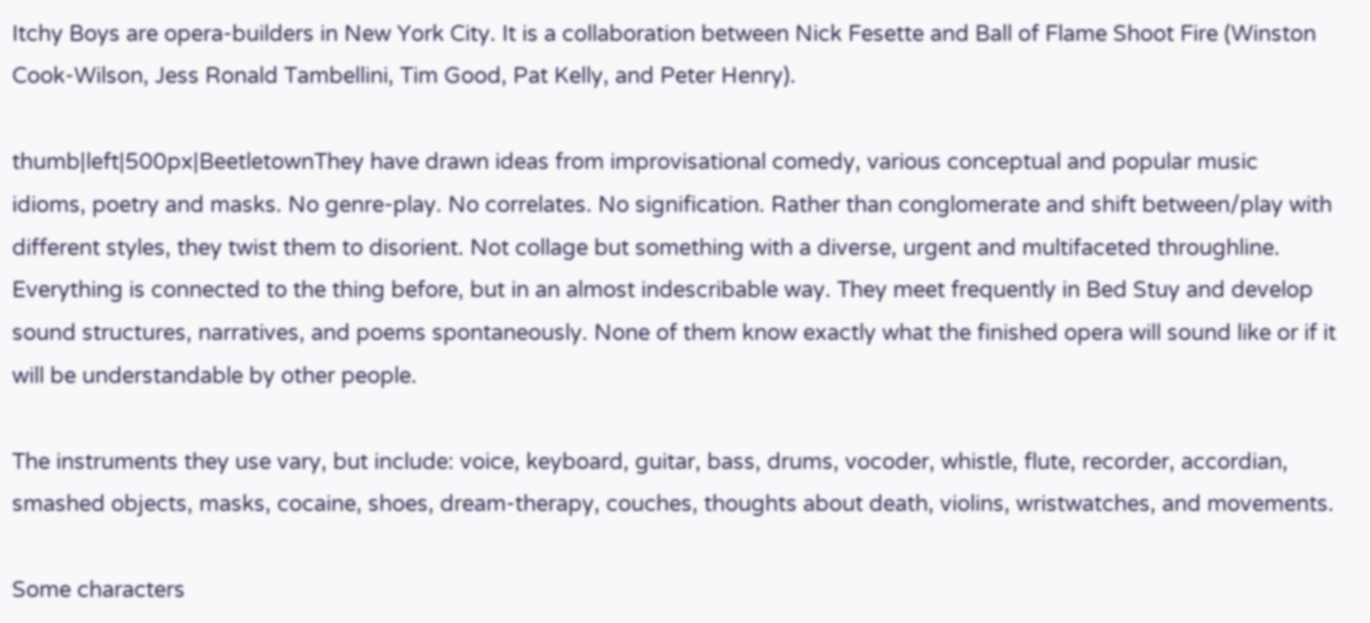Itchy Boys are opera-builders in New York City. It is a collaboration between Nick Fesette and Ball of Flame Shoot Fire (Winston Cook-Wilson, Jess Ronald Tambellini, Tim Good, Pat Kelly, and Peter Henry).

thumb|left|500px|BeetletownThey have drawn ideas from improvisational comedy, various conceptual and popular music idioms, poetry and masks. No genre-play. No correlates. No signification. Rather than conglomerate and shift between/play with different styles, they twist them to disorient. Not collage but something with a diverse, urgent and multifaceted throughline. Everything is connected to the thing before, but in an almost indescribable way. They meet frequently in Bed Stuy and develop sound structures, narratives, and poems spontaneously. None of them know exactly what the finished opera will sound like or if it will be understandable by other people.

The instruments they use vary, but include: voice, keyboard, guitar, bass, drums, vocoder, whistle, flute, recorder, accordian, smashed objects, masks, cocaine, shoes, dream-therapy, couches, thoughts about death, violins, wristwatches, and movements.

Some characters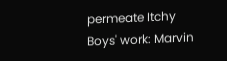permeate Itchy Boys' work: Marvin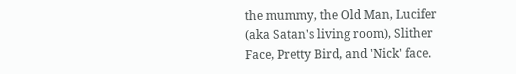the mummy, the Old Man, Lucifer (aka Satan's living room), Slither Face, Pretty Bird, and 'Nick' face.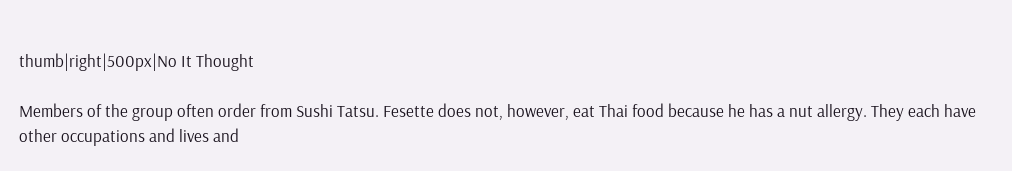thumb|right|500px|No It Thought

Members of the group often order from Sushi Tatsu. Fesette does not, however, eat Thai food because he has a nut allergy. They each have other occupations and lives and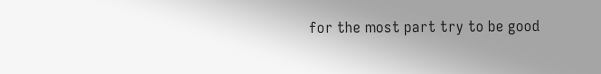for the most part try to be good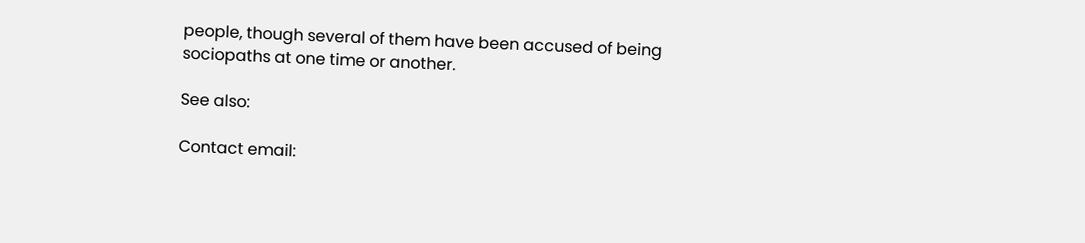people, though several of them have been accused of being sociopaths at one time or another.

See also:

Contact email: